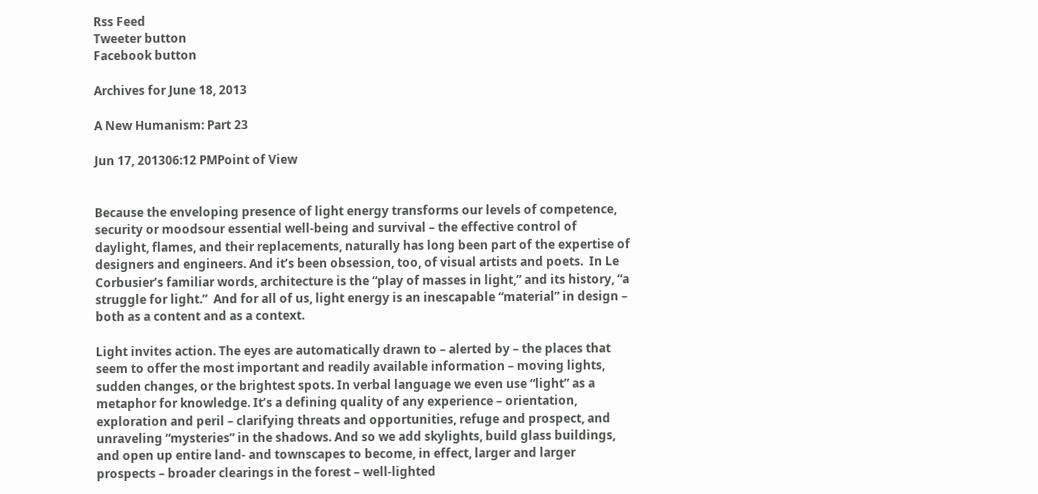Rss Feed
Tweeter button
Facebook button

Archives for June 18, 2013

A New Humanism: Part 23

Jun 17, 201306:12 PMPoint of View


Because the enveloping presence of light energy transforms our levels of competence, security or moodsour essential well-being and survival – the effective control of daylight, flames, and their replacements, naturally has long been part of the expertise of designers and engineers. And it’s been obsession, too, of visual artists and poets.  In Le Corbusier’s familiar words, architecture is the “play of masses in light,” and its history, “a struggle for light.”  And for all of us, light energy is an inescapable “material” in design – both as a content and as a context.

Light invites action. The eyes are automatically drawn to – alerted by – the places that seem to offer the most important and readily available information – moving lights, sudden changes, or the brightest spots. In verbal language we even use “light” as a metaphor for knowledge. It’s a defining quality of any experience – orientation, exploration and peril – clarifying threats and opportunities, refuge and prospect, and unraveling “mysteries” in the shadows. And so we add skylights, build glass buildings, and open up entire land- and townscapes to become, in effect, larger and larger prospects – broader clearings in the forest – well-lighted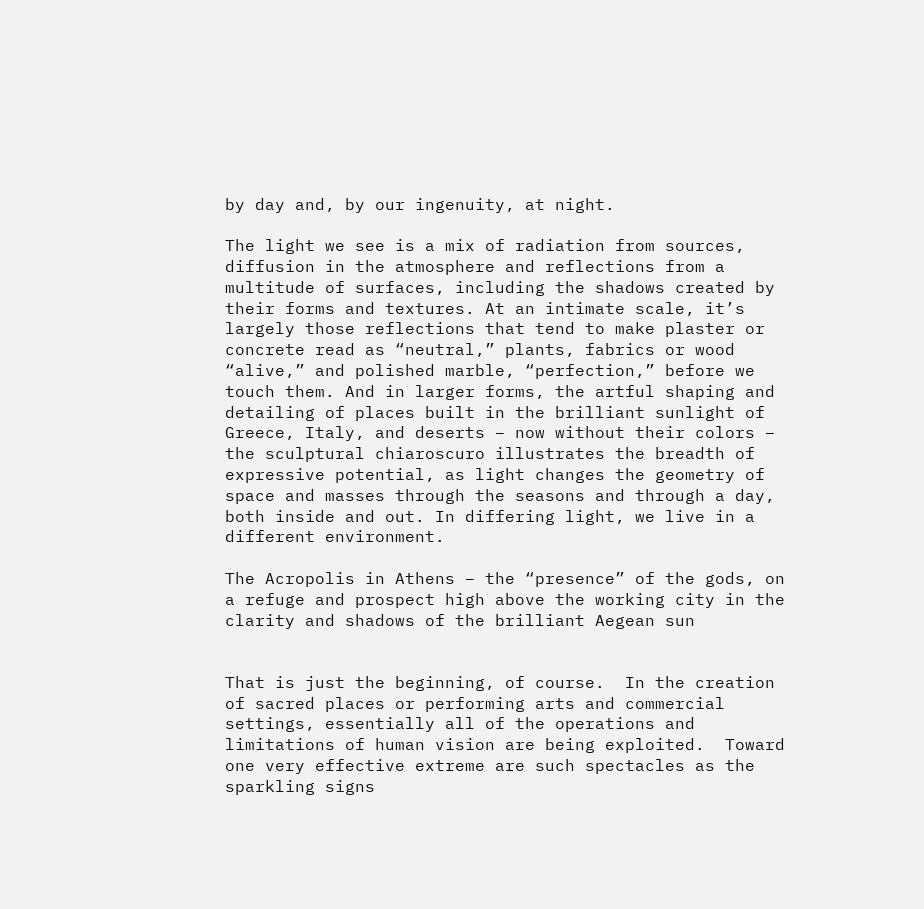by day and, by our ingenuity, at night.

The light we see is a mix of radiation from sources, diffusion in the atmosphere and reflections from a multitude of surfaces, including the shadows created by their forms and textures. At an intimate scale, it’s largely those reflections that tend to make plaster or concrete read as “neutral,” plants, fabrics or wood “alive,” and polished marble, “perfection,” before we touch them. And in larger forms, the artful shaping and detailing of places built in the brilliant sunlight of Greece, Italy, and deserts – now without their colors – the sculptural chiaroscuro illustrates the breadth of expressive potential, as light changes the geometry of space and masses through the seasons and through a day, both inside and out. In differing light, we live in a different environment.

The Acropolis in Athens – the “presence” of the gods, on a refuge and prospect high above the working city in the clarity and shadows of the brilliant Aegean sun


That is just the beginning, of course.  In the creation of sacred places or performing arts and commercial settings, essentially all of the operations and limitations of human vision are being exploited.  Toward one very effective extreme are such spectacles as the sparkling signs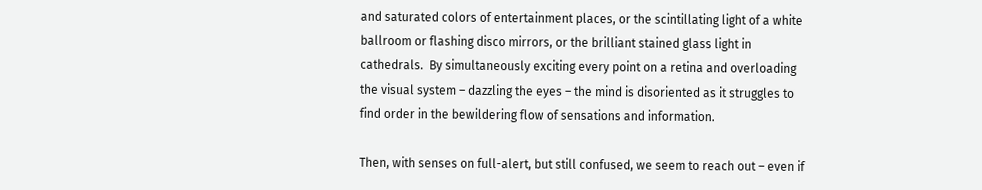and saturated colors of entertainment places, or the scintillating light of a white ballroom or flashing disco mirrors, or the brilliant stained glass light in cathedrals.  By simultaneously exciting every point on a retina and overloading the visual system – dazzling the eyes – the mind is disoriented as it struggles to find order in the bewildering flow of sensations and information.

Then, with senses on full-alert, but still confused, we seem to reach out – even if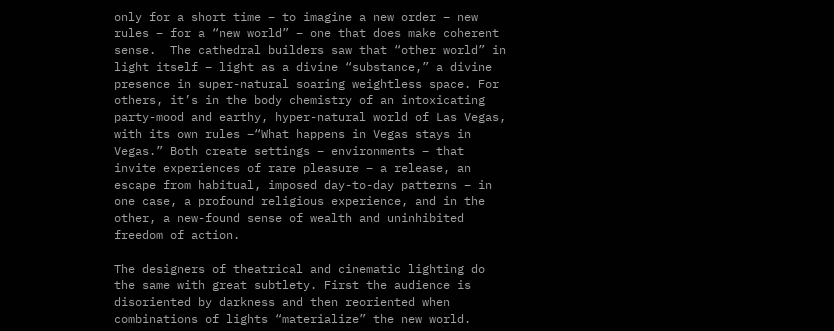only for a short time – to imagine a new order – new rules – for a “new world” – one that does make coherent sense.  The cathedral builders saw that “other world” in light itself – light as a divine “substance,” a divine presence in super-natural soaring weightless space. For others, it’s in the body chemistry of an intoxicating party-mood and earthy, hyper-natural world of Las Vegas, with its own rules –“What happens in Vegas stays in Vegas.” Both create settings – environments – that invite experiences of rare pleasure – a release, an escape from habitual, imposed day-to-day patterns – in one case, a profound religious experience, and in the other, a new-found sense of wealth and uninhibited freedom of action.

The designers of theatrical and cinematic lighting do the same with great subtlety. First the audience is disoriented by darkness and then reoriented when combinations of lights “materialize” the new world.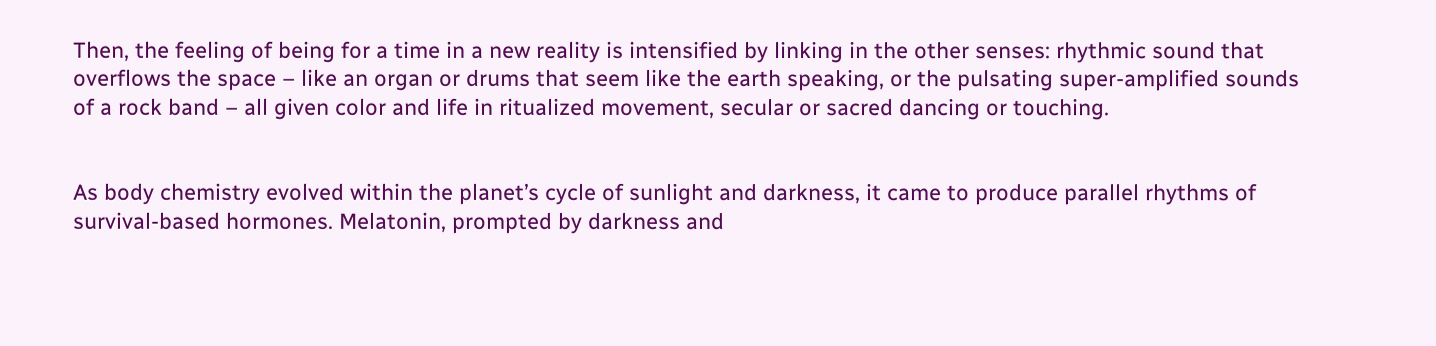Then, the feeling of being for a time in a new reality is intensified by linking in the other senses: rhythmic sound that overflows the space – like an organ or drums that seem like the earth speaking, or the pulsating super-amplified sounds of a rock band – all given color and life in ritualized movement, secular or sacred dancing or touching.


As body chemistry evolved within the planet’s cycle of sunlight and darkness, it came to produce parallel rhythms of survival-based hormones. Melatonin, prompted by darkness and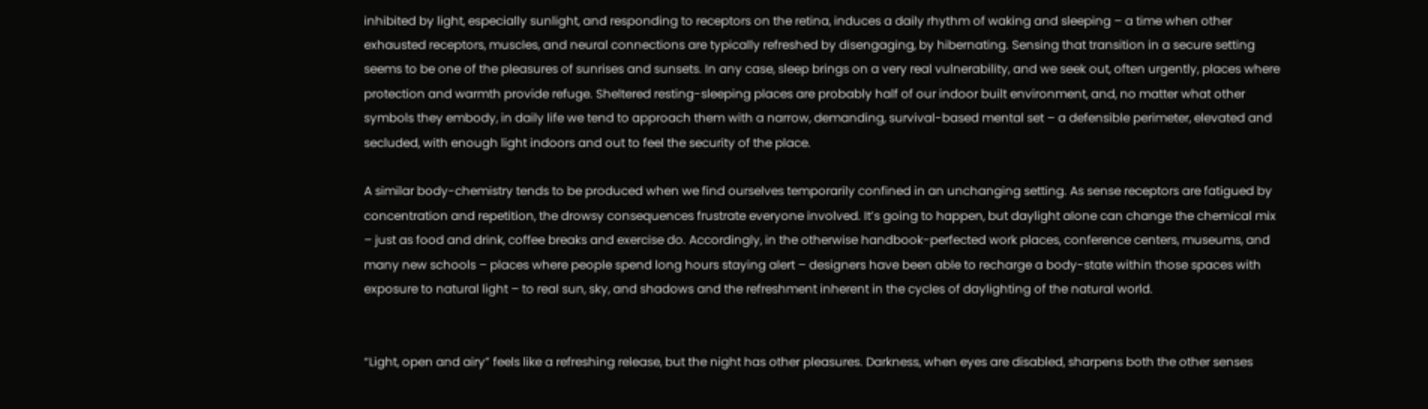inhibited by light, especially sunlight, and responding to receptors on the retina, induces a daily rhythm of waking and sleeping – a time when other exhausted receptors, muscles, and neural connections are typically refreshed by disengaging, by hibernating. Sensing that transition in a secure setting seems to be one of the pleasures of sunrises and sunsets. In any case, sleep brings on a very real vulnerability, and we seek out, often urgently, places where protection and warmth provide refuge. Sheltered resting-sleeping places are probably half of our indoor built environment, and, no matter what other symbols they embody, in daily life we tend to approach them with a narrow, demanding, survival-based mental set – a defensible perimeter, elevated and secluded, with enough light indoors and out to feel the security of the place.

A similar body-chemistry tends to be produced when we find ourselves temporarily confined in an unchanging setting. As sense receptors are fatigued by concentration and repetition, the drowsy consequences frustrate everyone involved. It’s going to happen, but daylight alone can change the chemical mix – just as food and drink, coffee breaks and exercise do. Accordingly, in the otherwise handbook-perfected work places, conference centers, museums, and many new schools – places where people spend long hours staying alert – designers have been able to recharge a body-state within those spaces with exposure to natural light – to real sun, sky, and shadows and the refreshment inherent in the cycles of daylighting of the natural world.


“Light, open and airy” feels like a refreshing release, but the night has other pleasures. Darkness, when eyes are disabled, sharpens both the other senses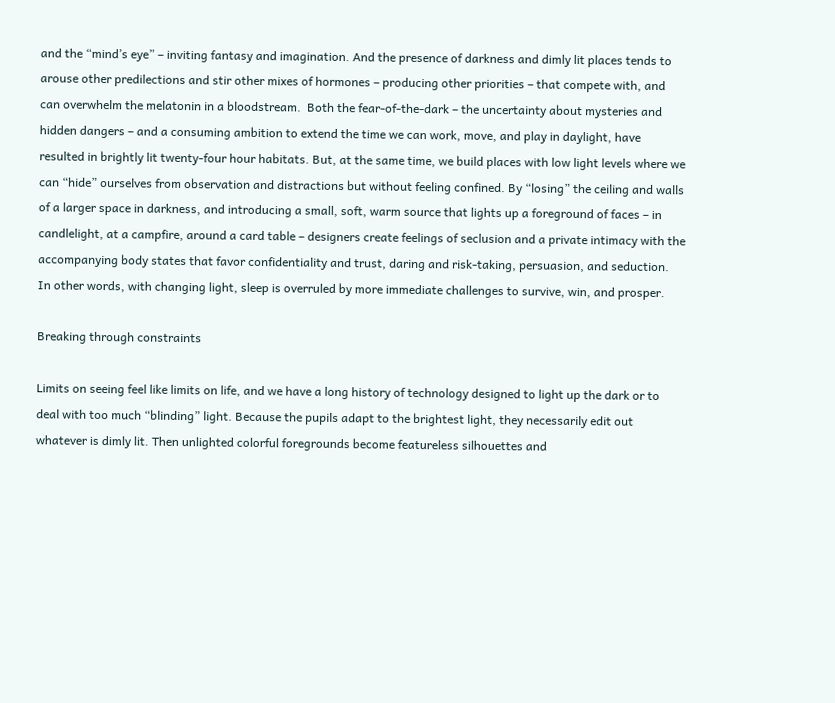and the “mind’s eye” – inviting fantasy and imagination. And the presence of darkness and dimly lit places tends to arouse other predilections and stir other mixes of hormones – producing other priorities – that compete with, and can overwhelm the melatonin in a bloodstream.  Both the fear-of-the-dark – the uncertainty about mysteries and hidden dangers – and a consuming ambition to extend the time we can work, move, and play in daylight, have resulted in brightly lit twenty-four hour habitats. But, at the same time, we build places with low light levels where we can “hide” ourselves from observation and distractions but without feeling confined. By “losing” the ceiling and walls of a larger space in darkness, and introducing a small, soft, warm source that lights up a foreground of faces – in candlelight, at a campfire, around a card table – designers create feelings of seclusion and a private intimacy with the accompanying body states that favor confidentiality and trust, daring and risk-taking, persuasion, and seduction.  In other words, with changing light, sleep is overruled by more immediate challenges to survive, win, and prosper.

Breaking through constraints

Limits on seeing feel like limits on life, and we have a long history of technology designed to light up the dark or to deal with too much “blinding” light. Because the pupils adapt to the brightest light, they necessarily edit out whatever is dimly lit. Then unlighted colorful foregrounds become featureless silhouettes and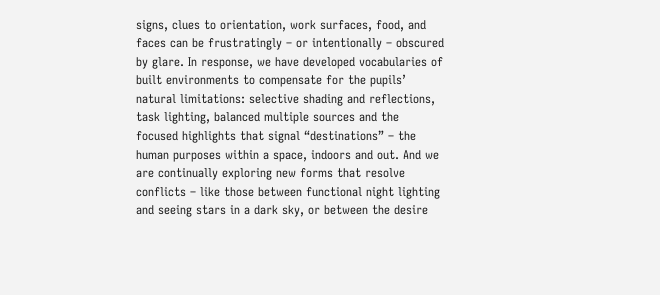signs, clues to orientation, work surfaces, food, and faces can be frustratingly – or intentionally – obscured by glare. In response, we have developed vocabularies of built environments to compensate for the pupils’ natural limitations: selective shading and reflections, task lighting, balanced multiple sources and the focused highlights that signal “destinations” – the human purposes within a space, indoors and out. And we are continually exploring new forms that resolve conflicts – like those between functional night lighting and seeing stars in a dark sky, or between the desire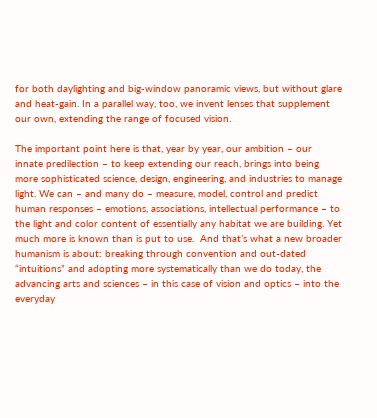for both daylighting and big-window panoramic views, but without glare and heat-gain. In a parallel way, too, we invent lenses that supplement our own, extending the range of focused vision.

The important point here is that, year by year, our ambition – our innate predilection – to keep extending our reach, brings into being more sophisticated science, design, engineering, and industries to manage light. We can – and many do – measure, model, control and predict human responses – emotions, associations, intellectual performance – to the light and color content of essentially any habitat we are building. Yet much more is known than is put to use.  And that’s what a new broader humanism is about: breaking through convention and out-dated “intuitions” and adopting more systematically than we do today, the advancing arts and sciences – in this case of vision and optics – into the everyday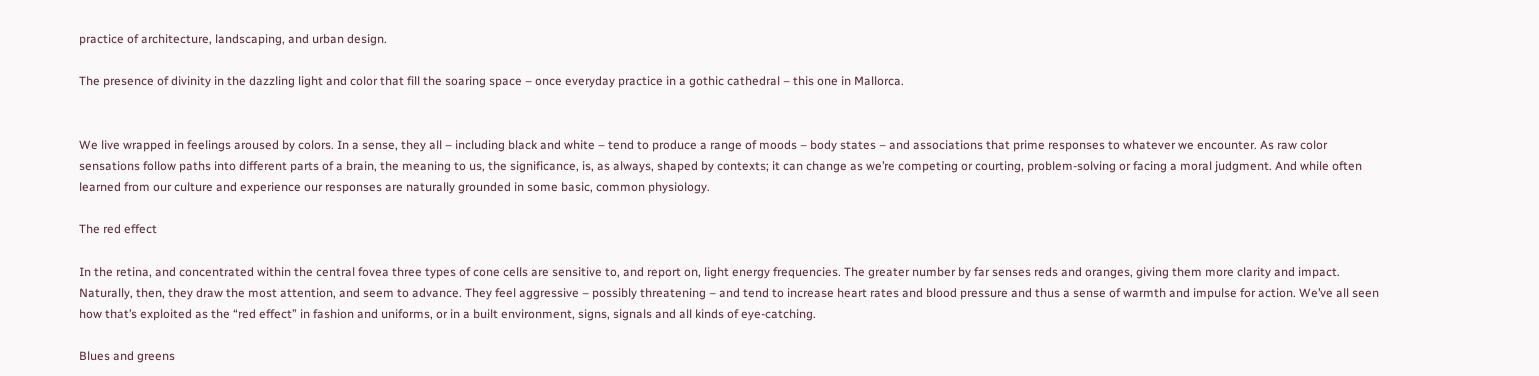practice of architecture, landscaping, and urban design.

The presence of divinity in the dazzling light and color that fill the soaring space – once everyday practice in a gothic cathedral – this one in Mallorca.


We live wrapped in feelings aroused by colors. In a sense, they all – including black and white – tend to produce a range of moods – body states – and associations that prime responses to whatever we encounter. As raw color sensations follow paths into different parts of a brain, the meaning to us, the significance, is, as always, shaped by contexts; it can change as we’re competing or courting, problem-solving or facing a moral judgment. And while often learned from our culture and experience our responses are naturally grounded in some basic, common physiology.

The red effect

In the retina, and concentrated within the central fovea three types of cone cells are sensitive to, and report on, light energy frequencies. The greater number by far senses reds and oranges, giving them more clarity and impact. Naturally, then, they draw the most attention, and seem to advance. They feel aggressive – possibly threatening – and tend to increase heart rates and blood pressure and thus a sense of warmth and impulse for action. We’ve all seen how that’s exploited as the “red effect” in fashion and uniforms, or in a built environment, signs, signals and all kinds of eye-catching.

Blues and greens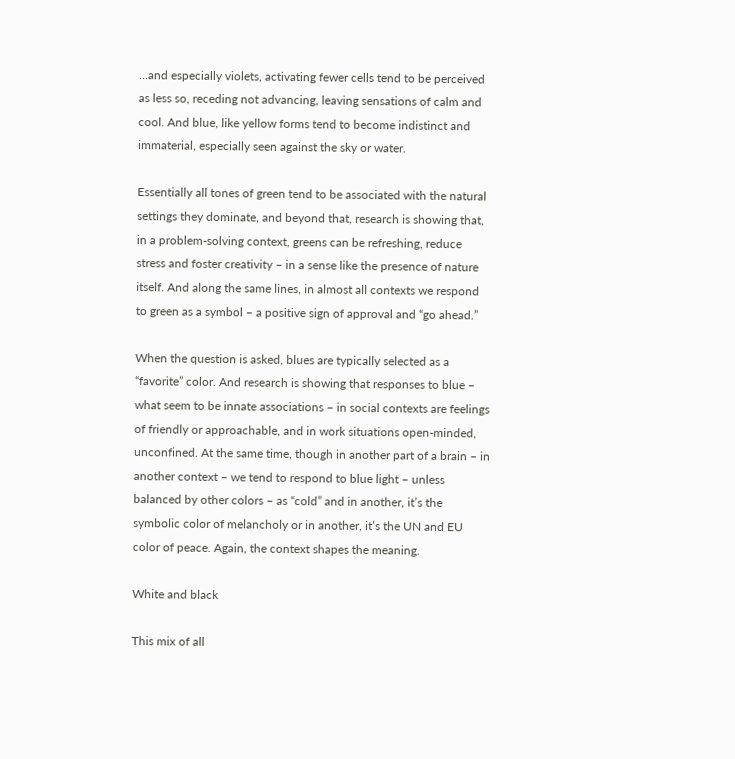…and especially violets, activating fewer cells tend to be perceived as less so, receding not advancing, leaving sensations of calm and cool. And blue, like yellow forms tend to become indistinct and immaterial, especially seen against the sky or water.

Essentially all tones of green tend to be associated with the natural settings they dominate, and beyond that, research is showing that, in a problem-solving context, greens can be refreshing, reduce stress and foster creativity – in a sense like the presence of nature itself. And along the same lines, in almost all contexts we respond to green as a symbol – a positive sign of approval and “go ahead.”

When the question is asked, blues are typically selected as a “favorite” color. And research is showing that responses to blue – what seem to be innate associations – in social contexts are feelings of friendly or approachable, and in work situations open-minded, unconfined. At the same time, though in another part of a brain – in another context – we tend to respond to blue light – unless balanced by other colors – as “cold” and in another, it’s the symbolic color of melancholy or in another, it’s the UN and EU color of peace. Again, the context shapes the meaning.

White and black

This mix of all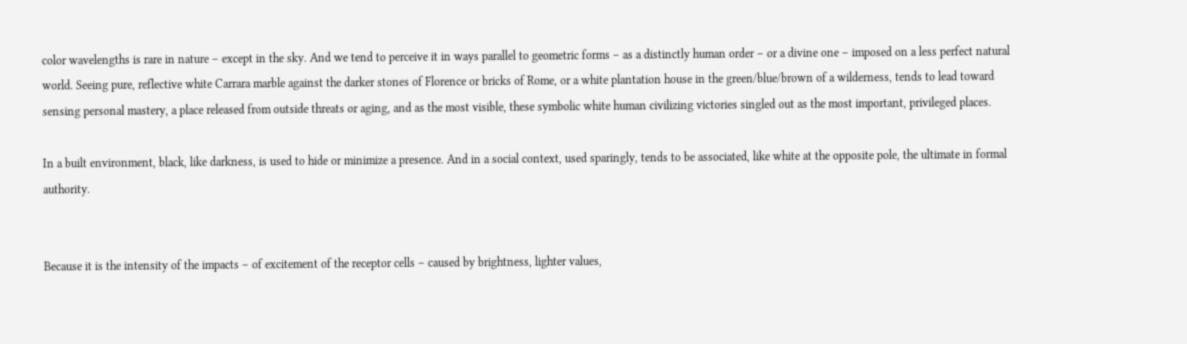color wavelengths is rare in nature – except in the sky. And we tend to perceive it in ways parallel to geometric forms – as a distinctly human order – or a divine one – imposed on a less perfect natural world. Seeing pure, reflective white Carrara marble against the darker stones of Florence or bricks of Rome, or a white plantation house in the green/blue/brown of a wilderness, tends to lead toward sensing personal mastery, a place released from outside threats or aging, and as the most visible, these symbolic white human civilizing victories singled out as the most important, privileged places.

In a built environment, black, like darkness, is used to hide or minimize a presence. And in a social context, used sparingly, tends to be associated, like white at the opposite pole, the ultimate in formal authority.


Because it is the intensity of the impacts – of excitement of the receptor cells – caused by brightness, lighter values,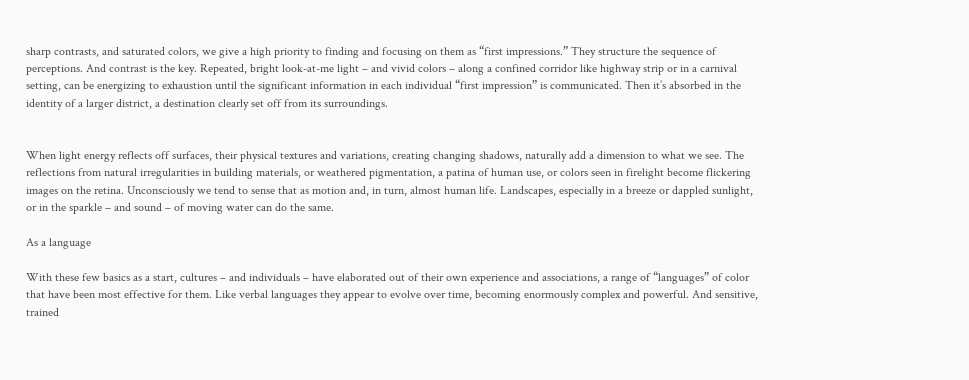sharp contrasts, and saturated colors, we give a high priority to finding and focusing on them as “first impressions.” They structure the sequence of perceptions. And contrast is the key. Repeated, bright look-at-me light – and vivid colors – along a confined corridor like highway strip or in a carnival setting, can be energizing to exhaustion until the significant information in each individual “first impression” is communicated. Then it’s absorbed in the identity of a larger district, a destination clearly set off from its surroundings.


When light energy reflects off surfaces, their physical textures and variations, creating changing shadows, naturally add a dimension to what we see. The reflections from natural irregularities in building materials, or weathered pigmentation, a patina of human use, or colors seen in firelight become flickering images on the retina. Unconsciously we tend to sense that as motion and, in turn, almost human life. Landscapes, especially in a breeze or dappled sunlight, or in the sparkle – and sound – of moving water can do the same.

As a language

With these few basics as a start, cultures – and individuals – have elaborated out of their own experience and associations, a range of “languages” of color that have been most effective for them. Like verbal languages they appear to evolve over time, becoming enormously complex and powerful. And sensitive, trained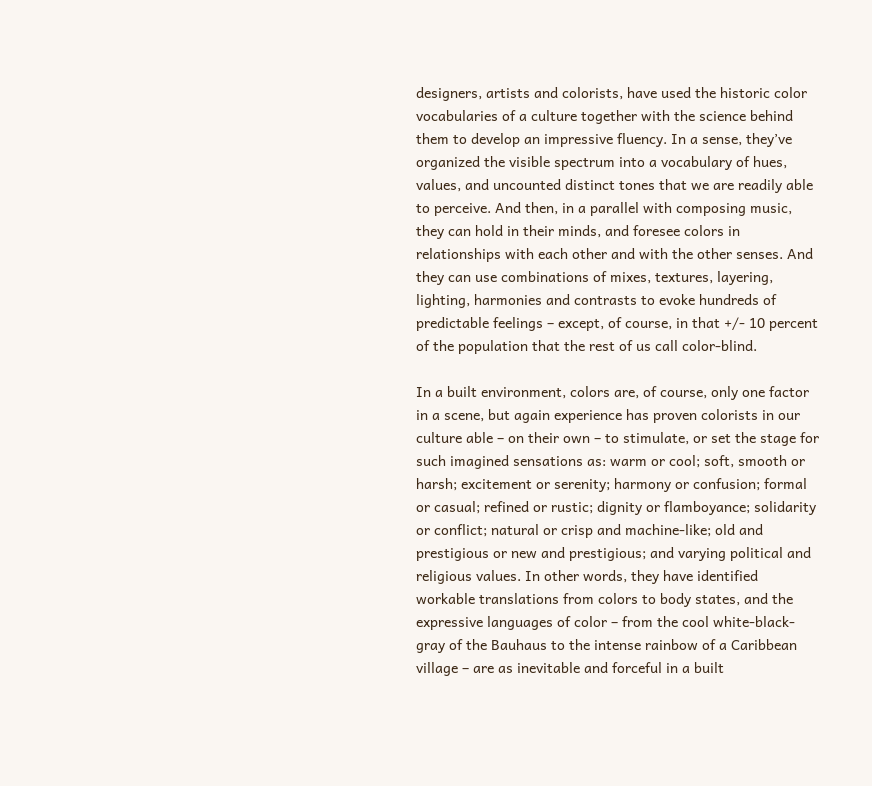designers, artists and colorists, have used the historic color vocabularies of a culture together with the science behind them to develop an impressive fluency. In a sense, they’ve organized the visible spectrum into a vocabulary of hues, values, and uncounted distinct tones that we are readily able to perceive. And then, in a parallel with composing music, they can hold in their minds, and foresee colors in relationships with each other and with the other senses. And they can use combinations of mixes, textures, layering, lighting, harmonies and contrasts to evoke hundreds of predictable feelings – except, of course, in that +/- 10 percent of the population that the rest of us call color-blind.

In a built environment, colors are, of course, only one factor in a scene, but again experience has proven colorists in our culture able – on their own – to stimulate, or set the stage for such imagined sensations as: warm or cool; soft, smooth or harsh; excitement or serenity; harmony or confusion; formal or casual; refined or rustic; dignity or flamboyance; solidarity or conflict; natural or crisp and machine-like; old and prestigious or new and prestigious; and varying political and religious values. In other words, they have identified workable translations from colors to body states, and the expressive languages of color – from the cool white-black-gray of the Bauhaus to the intense rainbow of a Caribbean village – are as inevitable and forceful in a built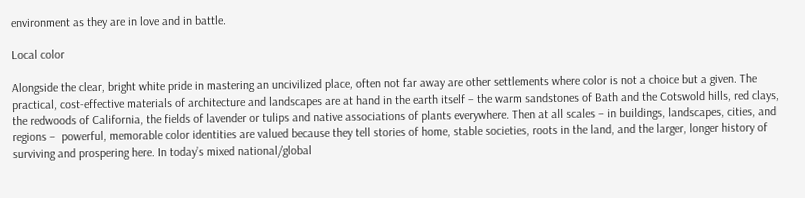environment as they are in love and in battle.

Local color

Alongside the clear, bright white pride in mastering an uncivilized place, often not far away are other settlements where color is not a choice but a given. The practical, cost-effective materials of architecture and landscapes are at hand in the earth itself – the warm sandstones of Bath and the Cotswold hills, red clays, the redwoods of California, the fields of lavender or tulips and native associations of plants everywhere. Then at all scales – in buildings, landscapes, cities, and regions –  powerful, memorable color identities are valued because they tell stories of home, stable societies, roots in the land, and the larger, longer history of surviving and prospering here. In today’s mixed national/global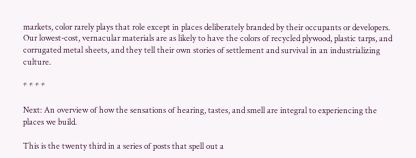markets, color rarely plays that role except in places deliberately branded by their occupants or developers. Our lowest-cost, vernacular materials are as likely to have the colors of recycled plywood, plastic tarps, and corrugated metal sheets, and they tell their own stories of settlement and survival in an industrializing culture.

* * * *

Next: An overview of how the sensations of hearing, tastes, and smell are integral to experiencing the places we build.

This is the twenty third in a series of posts that spell out a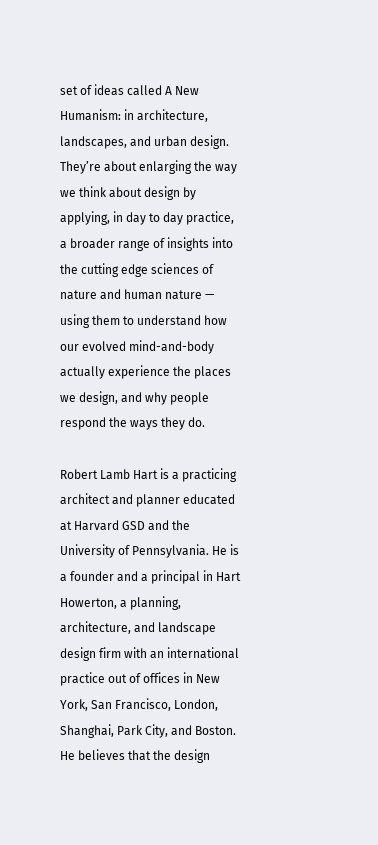set of ideas called A New Humanism: in architecture, landscapes, and urban design. They’re about enlarging the way we think about design by applying, in day to day practice, a broader range of insights into the cutting edge sciences of nature and human nature — using them to understand how our evolved mind-and-body actually experience the places we design, and why people respond the ways they do.

Robert Lamb Hart is a practicing architect and planner educated at Harvard GSD and the University of Pennsylvania. He is a founder and a principal in Hart Howerton, a planning, architecture, and landscape design firm with an international practice out of offices in New York, San Francisco, London, Shanghai, Park City, and Boston. He believes that the design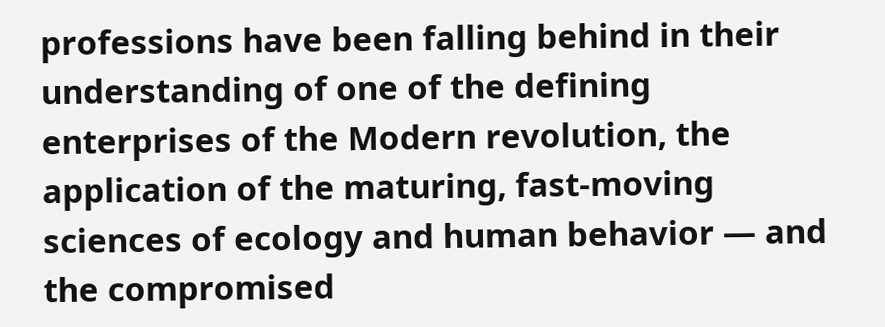professions have been falling behind in their understanding of one of the defining enterprises of the Modern revolution, the application of the maturing, fast-moving sciences of ecology and human behavior — and the compromised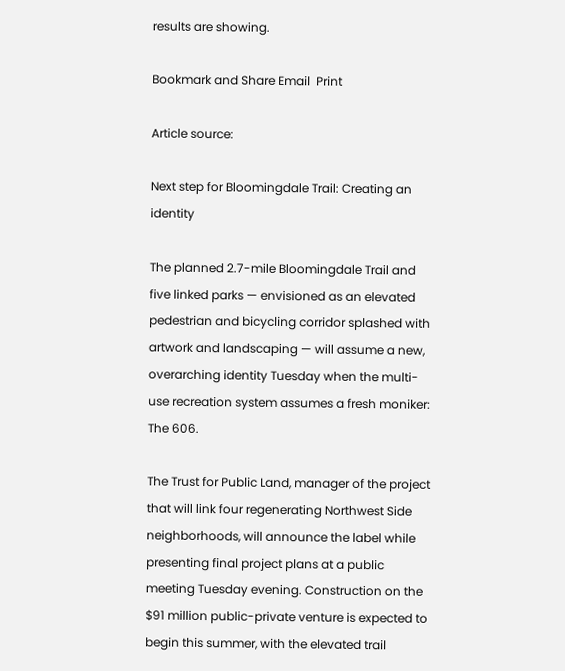results are showing.

Bookmark and Share Email  Print

Article source:

Next step for Bloomingdale Trail: Creating an identity

The planned 2.7-mile Bloomingdale Trail and five linked parks — envisioned as an elevated pedestrian and bicycling corridor splashed with artwork and landscaping — will assume a new, overarching identity Tuesday when the multi-use recreation system assumes a fresh moniker: The 606.

The Trust for Public Land, manager of the project that will link four regenerating Northwest Side neighborhoods, will announce the label while presenting final project plans at a public meeting Tuesday evening. Construction on the $91 million public-private venture is expected to begin this summer, with the elevated trail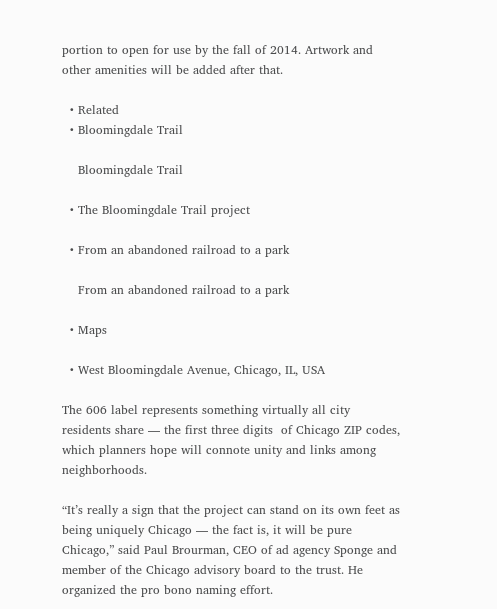portion to open for use by the fall of 2014. Artwork and other amenities will be added after that.

  • Related
  • Bloomingdale Trail

    Bloomingdale Trail

  • The Bloomingdale Trail project

  • From an abandoned railroad to a park

    From an abandoned railroad to a park

  • Maps

  • West Bloomingdale Avenue, Chicago, IL, USA

The 606 label represents something virtually all city residents share — the first three digits  of Chicago ZIP codes, which planners hope will connote unity and links among neighborhoods.

“It’s really a sign that the project can stand on its own feet as being uniquely Chicago — the fact is, it will be pure Chicago,” said Paul Brourman, CEO of ad agency Sponge and member of the Chicago advisory board to the trust. He organized the pro bono naming effort.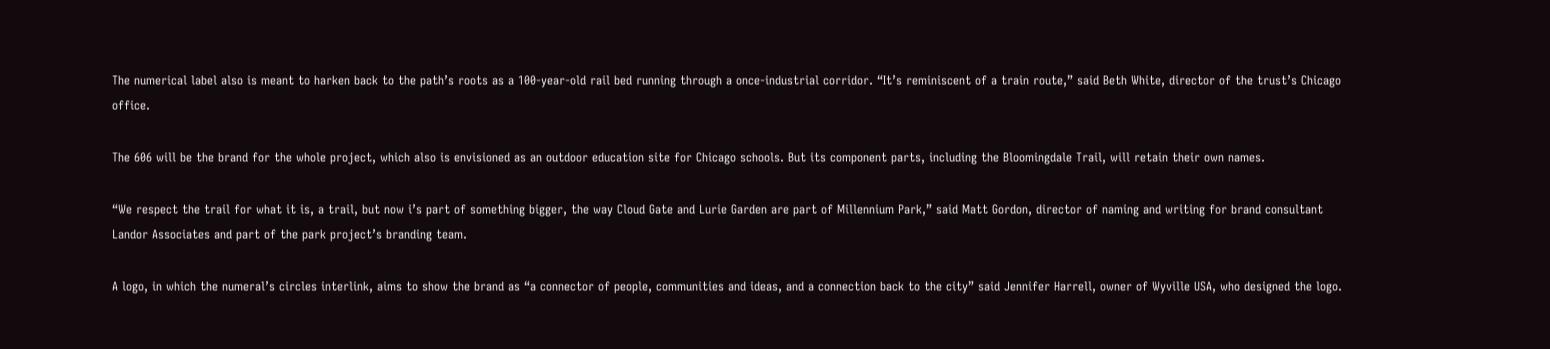The numerical label also is meant to harken back to the path’s roots as a 100-year-old rail bed running through a once-industrial corridor. “It’s reminiscent of a train route,” said Beth White, director of the trust’s Chicago office.

The 606 will be the brand for the whole project, which also is envisioned as an outdoor education site for Chicago schools. But its component parts, including the Bloomingdale Trail, will retain their own names.

“We respect the trail for what it is, a trail, but now i’s part of something bigger, the way Cloud Gate and Lurie Garden are part of Millennium Park,” said Matt Gordon, director of naming and writing for brand consultant Landor Associates and part of the park project’s branding team.

A logo, in which the numeral’s circles interlink, aims to show the brand as “a connector of people, communities and ideas, and a connection back to the city” said Jennifer Harrell, owner of Wyville USA, who designed the logo.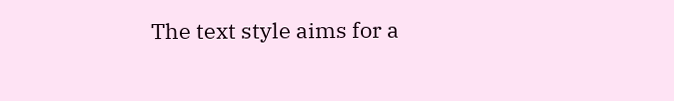The text style aims for a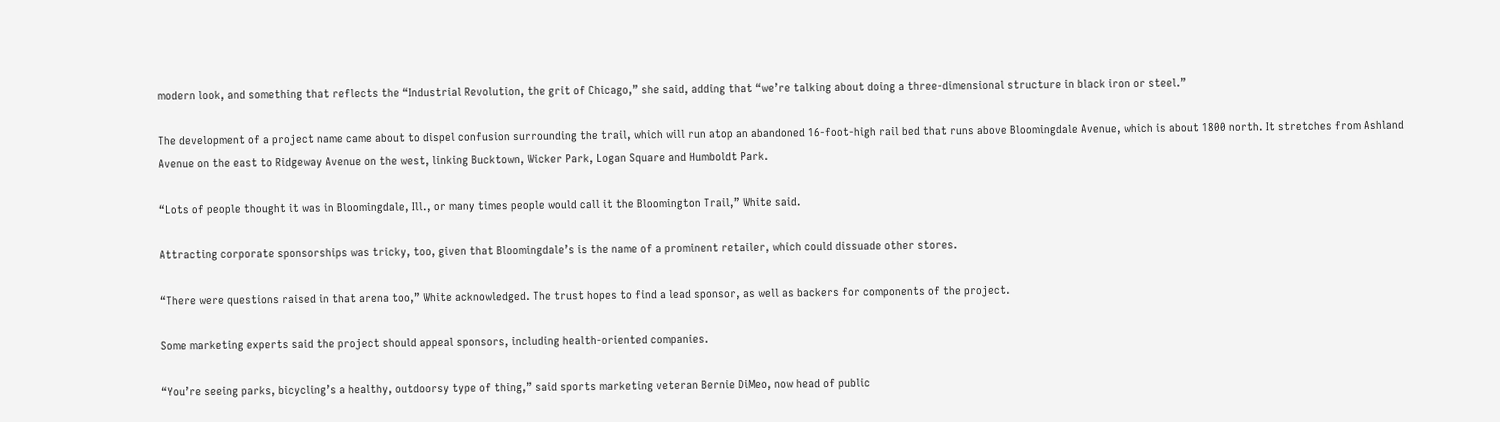modern look, and something that reflects the “Industrial Revolution, the grit of Chicago,” she said, adding that “we’re talking about doing a three-dimensional structure in black iron or steel.”

The development of a project name came about to dispel confusion surrounding the trail, which will run atop an abandoned 16-foot-high rail bed that runs above Bloomingdale Avenue, which is about 1800 north. It stretches from Ashland Avenue on the east to Ridgeway Avenue on the west, linking Bucktown, Wicker Park, Logan Square and Humboldt Park.

“Lots of people thought it was in Bloomingdale, Ill., or many times people would call it the Bloomington Trail,” White said.

Attracting corporate sponsorships was tricky, too, given that Bloomingdale’s is the name of a prominent retailer, which could dissuade other stores.

“There were questions raised in that arena too,” White acknowledged. The trust hopes to find a lead sponsor, as well as backers for components of the project.

Some marketing experts said the project should appeal sponsors, including health-oriented companies.

“You’re seeing parks, bicycling’s a healthy, outdoorsy type of thing,” said sports marketing veteran Bernie DiMeo, now head of public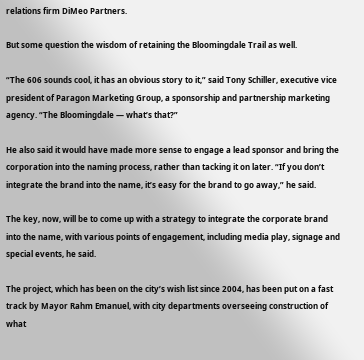relations firm DiMeo Partners.

But some question the wisdom of retaining the Bloomingdale Trail as well.

“The 606 sounds cool, it has an obvious story to it,” said Tony Schiller, executive vice president of Paragon Marketing Group, a sponsorship and partnership marketing agency. “The Bloomingdale — what’s that?”

He also said it would have made more sense to engage a lead sponsor and bring the corporation into the naming process, rather than tacking it on later. “If you don’t integrate the brand into the name, it’s easy for the brand to go away,” he said.

The key, now, will be to come up with a strategy to integrate the corporate brand into the name, with various points of engagement, including media play, signage and special events, he said.

The project, which has been on the city’s wish list since 2004, has been put on a fast track by Mayor Rahm Emanuel, with city departments overseeing construction of what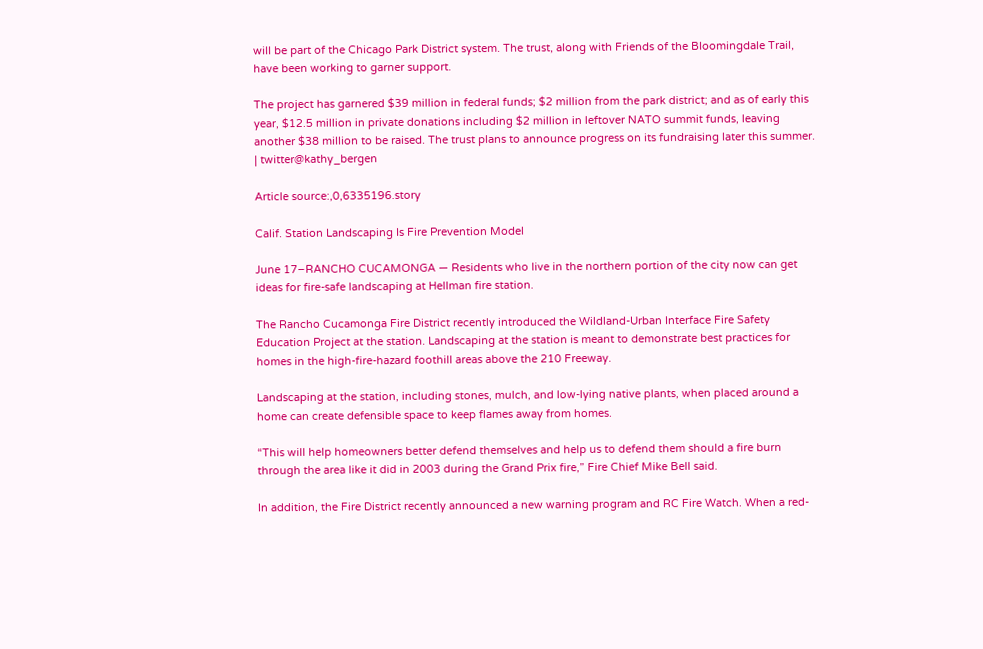will be part of the Chicago Park District system. The trust, along with Friends of the Bloomingdale Trail, have been working to garner support.

The project has garnered $39 million in federal funds; $2 million from the park district; and as of early this year, $12.5 million in private donations including $2 million in leftover NATO summit funds, leaving another $38 million to be raised. The trust plans to announce progress on its fundraising later this summer. | twitter@kathy_bergen

Article source:,0,6335196.story

Calif. Station Landscaping Is Fire Prevention Model

June 17–RANCHO CUCAMONGA — Residents who live in the northern portion of the city now can get ideas for fire-safe landscaping at Hellman fire station.

The Rancho Cucamonga Fire District recently introduced the Wildland-Urban Interface Fire Safety Education Project at the station. Landscaping at the station is meant to demonstrate best practices for homes in the high-fire-hazard foothill areas above the 210 Freeway.

Landscaping at the station, including stones, mulch, and low-lying native plants, when placed around a home can create defensible space to keep flames away from homes.

“This will help homeowners better defend themselves and help us to defend them should a fire burn through the area like it did in 2003 during the Grand Prix fire,” Fire Chief Mike Bell said.

In addition, the Fire District recently announced a new warning program and RC Fire Watch. When a red-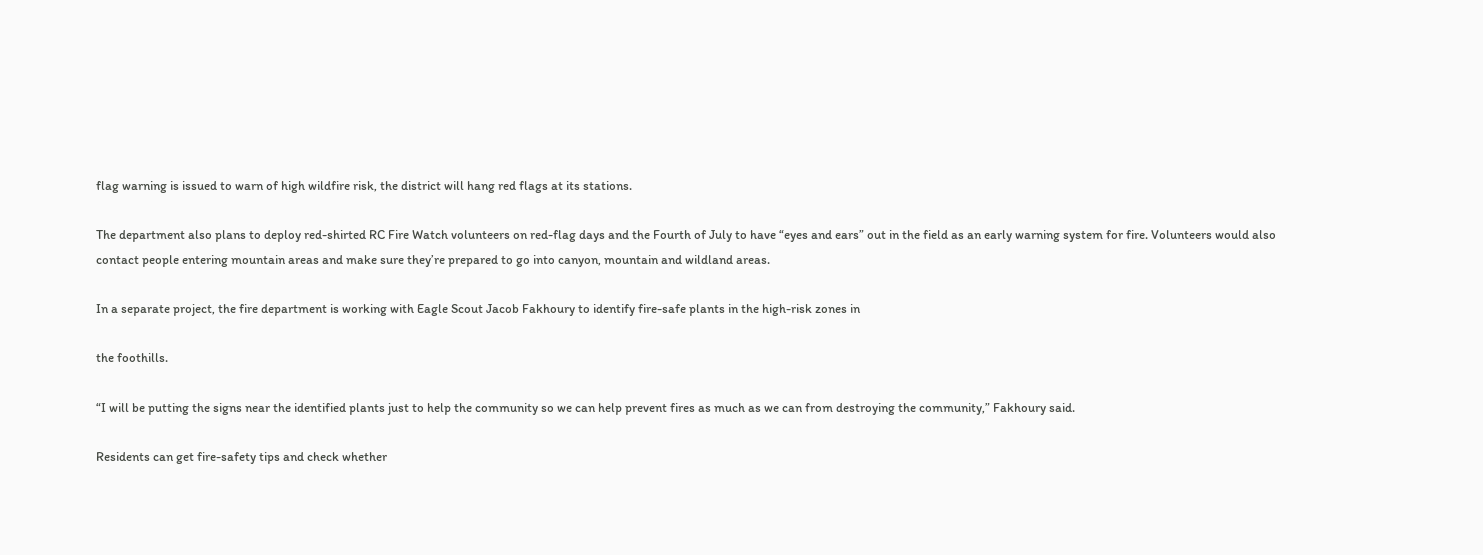flag warning is issued to warn of high wildfire risk, the district will hang red flags at its stations.

The department also plans to deploy red-shirted RC Fire Watch volunteers on red-flag days and the Fourth of July to have “eyes and ears” out in the field as an early warning system for fire. Volunteers would also contact people entering mountain areas and make sure they’re prepared to go into canyon, mountain and wildland areas.

In a separate project, the fire department is working with Eagle Scout Jacob Fakhoury to identify fire-safe plants in the high-risk zones in

the foothills.

“I will be putting the signs near the identified plants just to help the community so we can help prevent fires as much as we can from destroying the community,” Fakhoury said.

Residents can get fire-safety tips and check whether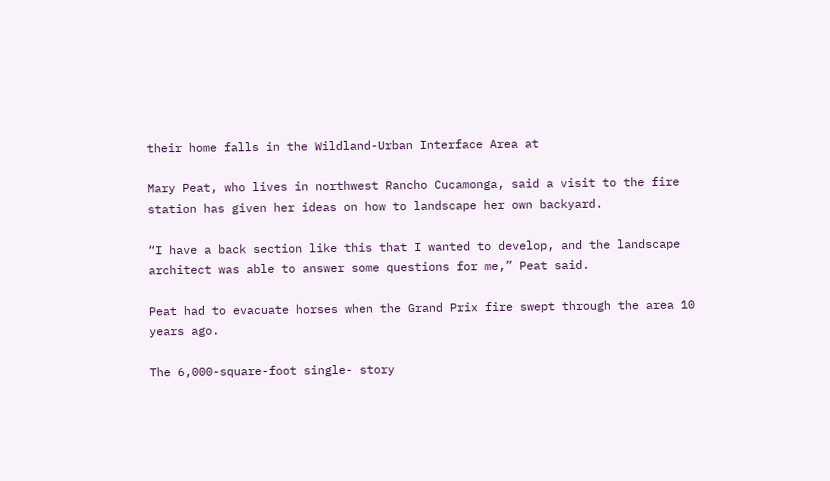their home falls in the Wildland-Urban Interface Area at

Mary Peat, who lives in northwest Rancho Cucamonga, said a visit to the fire station has given her ideas on how to landscape her own backyard.

“I have a back section like this that I wanted to develop, and the landscape architect was able to answer some questions for me,” Peat said.

Peat had to evacuate horses when the Grand Prix fire swept through the area 10 years ago.

The 6,000-square-foot single- story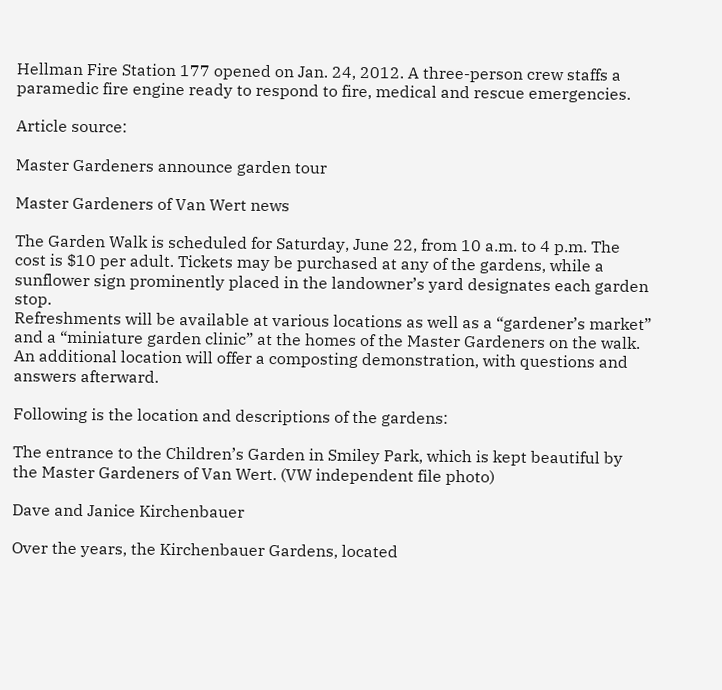Hellman Fire Station 177 opened on Jan. 24, 2012. A three-person crew staffs a paramedic fire engine ready to respond to fire, medical and rescue emergencies.

Article source:

Master Gardeners announce garden tour

Master Gardeners of Van Wert news

The Garden Walk is scheduled for Saturday, June 22, from 10 a.m. to 4 p.m. The cost is $10 per adult. Tickets may be purchased at any of the gardens, while a sunflower sign prominently placed in the landowner’s yard designates each garden stop.
Refreshments will be available at various locations as well as a “gardener’s market” and a “miniature garden clinic” at the homes of the Master Gardeners on the walk. An additional location will offer a composting demonstration, with questions and answers afterward.

Following is the location and descriptions of the gardens:

The entrance to the Children’s Garden in Smiley Park, which is kept beautiful by the Master Gardeners of Van Wert. (VW independent file photo)

Dave and Janice Kirchenbauer

Over the years, the Kirchenbauer Gardens, located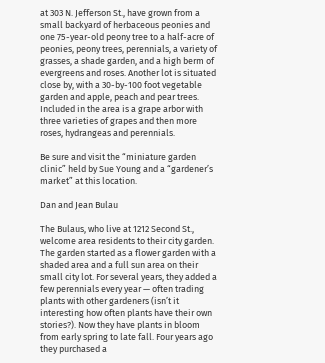at 303 N. Jefferson St., have grown from a small backyard of herbaceous peonies and one 75-year-old peony tree to a half-acre of peonies, peony trees, perennials, a variety of grasses, a shade garden, and a high berm of evergreens and roses. Another lot is situated close by, with a 30-by-100 foot vegetable garden and apple, peach and pear trees. Included in the area is a grape arbor with three varieties of grapes and then more roses, hydrangeas and perennials.

Be sure and visit the “miniature garden clinic” held by Sue Young and a “gardener’s market” at this location.

Dan and Jean Bulau

The Bulaus, who live at 1212 Second St., welcome area residents to their city garden. The garden started as a flower garden with a shaded area and a full sun area on their small city lot. For several years, they added a few perennials every year — often trading plants with other gardeners (isn’t it interesting how often plants have their own stories?). Now they have plants in bloom from early spring to late fall. Four years ago they purchased a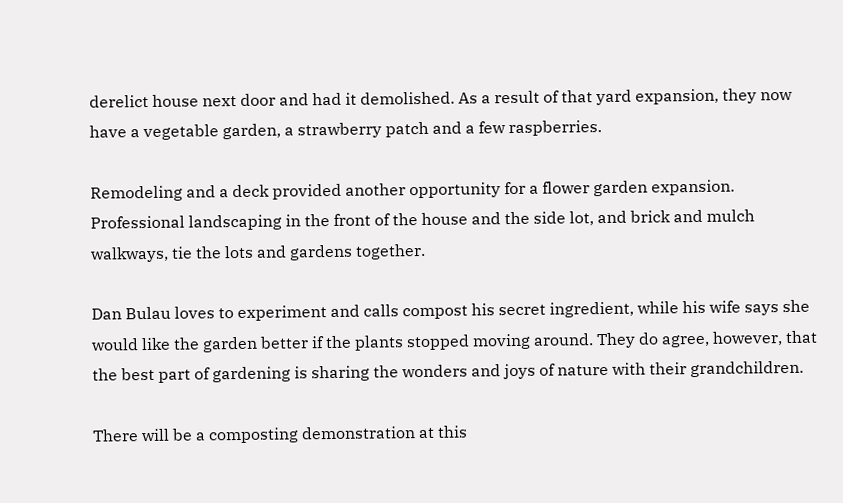derelict house next door and had it demolished. As a result of that yard expansion, they now have a vegetable garden, a strawberry patch and a few raspberries.

Remodeling and a deck provided another opportunity for a flower garden expansion. Professional landscaping in the front of the house and the side lot, and brick and mulch walkways, tie the lots and gardens together.

Dan Bulau loves to experiment and calls compost his secret ingredient, while his wife says she would like the garden better if the plants stopped moving around. They do agree, however, that the best part of gardening is sharing the wonders and joys of nature with their grandchildren.

There will be a composting demonstration at this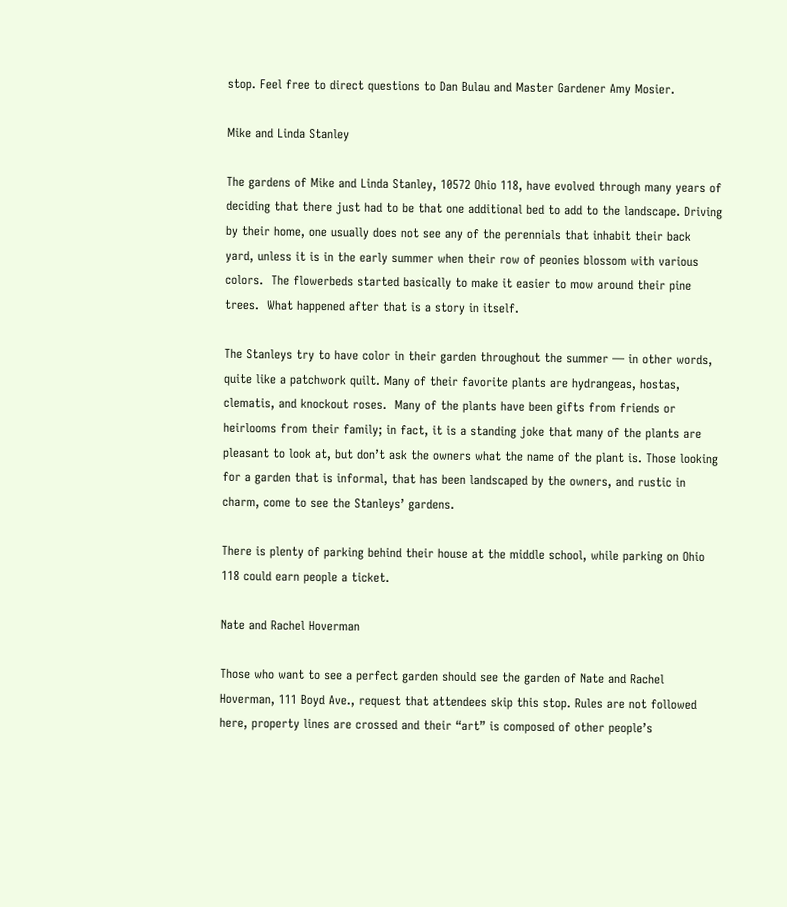stop. Feel free to direct questions to Dan Bulau and Master Gardener Amy Mosier.

Mike and Linda Stanley

The gardens of Mike and Linda Stanley, 10572 Ohio 118, have evolved through many years of deciding that there just had to be that one additional bed to add to the landscape. Driving by their home, one usually does not see any of the perennials that inhabit their back yard, unless it is in the early summer when their row of peonies blossom with various colors.  The flowerbeds started basically to make it easier to mow around their pine trees.  What happened after that is a story in itself.

The Stanleys try to have color in their garden throughout the summer — in other words, quite like a patchwork quilt. Many of their favorite plants are hydrangeas, hostas, clematis, and knockout roses.  Many of the plants have been gifts from friends or heirlooms from their family; in fact, it is a standing joke that many of the plants are pleasant to look at, but don’t ask the owners what the name of the plant is. Those looking for a garden that is informal, that has been landscaped by the owners, and rustic in charm, come to see the Stanleys’ gardens.

There is plenty of parking behind their house at the middle school, while parking on Ohio 118 could earn people a ticket.

Nate and Rachel Hoverman

Those who want to see a perfect garden should see the garden of Nate and Rachel Hoverman, 111 Boyd Ave., request that attendees skip this stop. Rules are not followed here, property lines are crossed and their “art” is composed of other people’s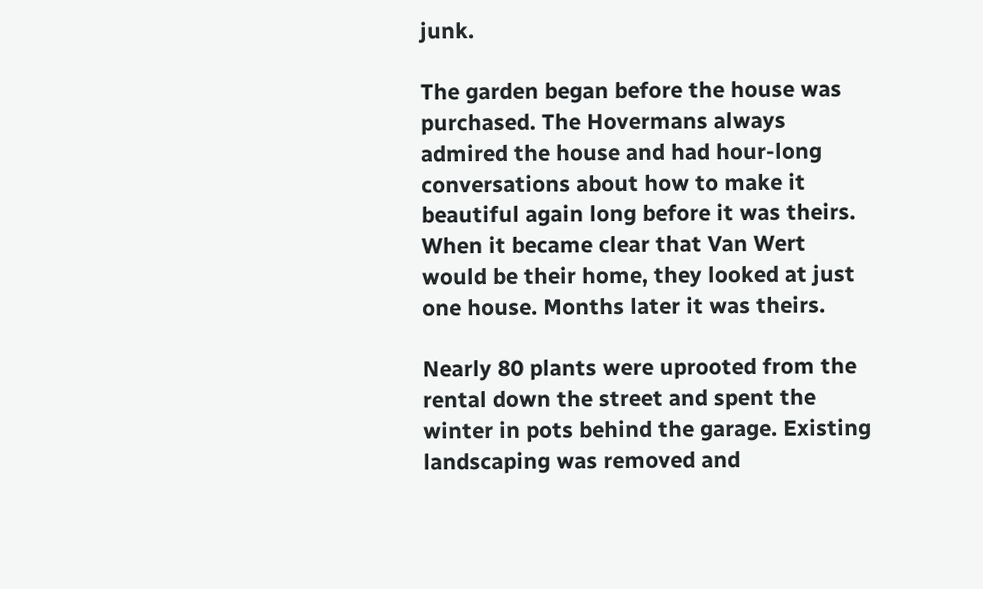junk.

The garden began before the house was purchased. The Hovermans always admired the house and had hour-long conversations about how to make it beautiful again long before it was theirs. When it became clear that Van Wert would be their home, they looked at just one house. Months later it was theirs.

Nearly 80 plants were uprooted from the rental down the street and spent the winter in pots behind the garage. Existing landscaping was removed and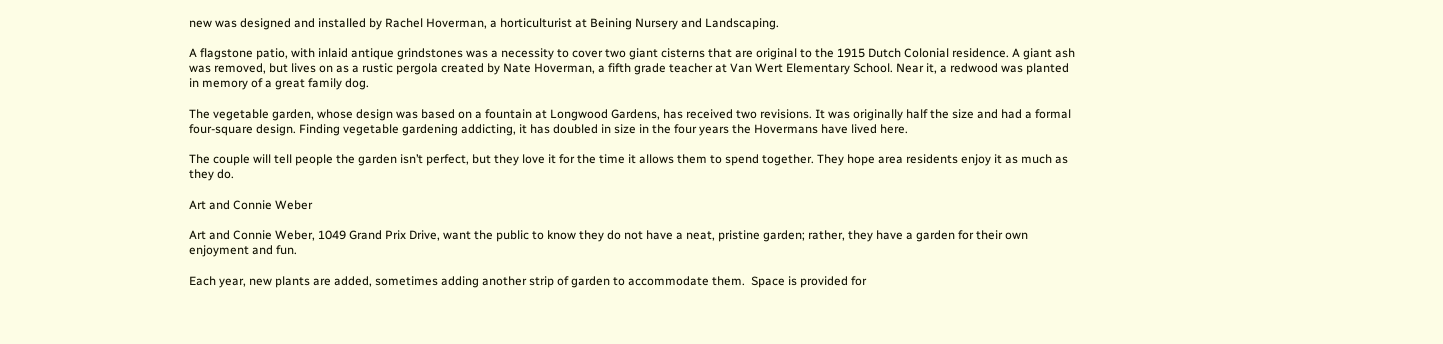new was designed and installed by Rachel Hoverman, a horticulturist at Beining Nursery and Landscaping.

A flagstone patio, with inlaid antique grindstones was a necessity to cover two giant cisterns that are original to the 1915 Dutch Colonial residence. A giant ash was removed, but lives on as a rustic pergola created by Nate Hoverman, a fifth grade teacher at Van Wert Elementary School. Near it, a redwood was planted in memory of a great family dog.

The vegetable garden, whose design was based on a fountain at Longwood Gardens, has received two revisions. It was originally half the size and had a formal four-square design. Finding vegetable gardening addicting, it has doubled in size in the four years the Hovermans have lived here.

The couple will tell people the garden isn’t perfect, but they love it for the time it allows them to spend together. They hope area residents enjoy it as much as they do.

Art and Connie Weber

Art and Connie Weber, 1049 Grand Prix Drive, want the public to know they do not have a neat, pristine garden; rather, they have a garden for their own enjoyment and fun.

Each year, new plants are added, sometimes adding another strip of garden to accommodate them.  Space is provided for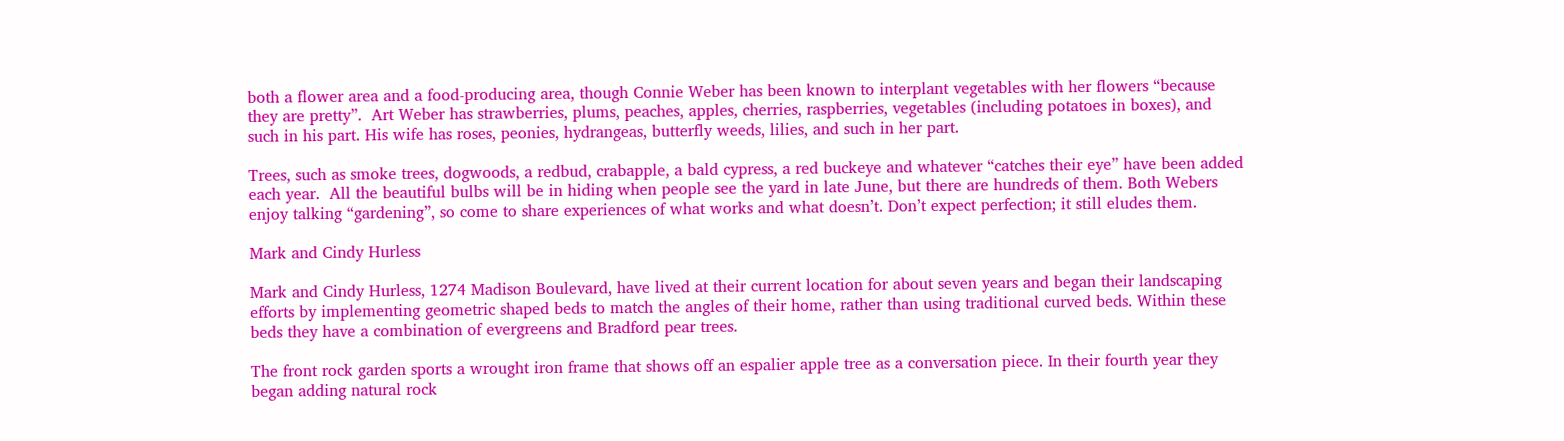both a flower area and a food-producing area, though Connie Weber has been known to interplant vegetables with her flowers “because they are pretty”.  Art Weber has strawberries, plums, peaches, apples, cherries, raspberries, vegetables (including potatoes in boxes), and such in his part. His wife has roses, peonies, hydrangeas, butterfly weeds, lilies, and such in her part.

Trees, such as smoke trees, dogwoods, a redbud, crabapple, a bald cypress, a red buckeye and whatever “catches their eye” have been added each year.  All the beautiful bulbs will be in hiding when people see the yard in late June, but there are hundreds of them. Both Webers enjoy talking “gardening”, so come to share experiences of what works and what doesn’t. Don’t expect perfection; it still eludes them.

Mark and Cindy Hurless

Mark and Cindy Hurless, 1274 Madison Boulevard, have lived at their current location for about seven years and began their landscaping efforts by implementing geometric shaped beds to match the angles of their home, rather than using traditional curved beds. Within these beds they have a combination of evergreens and Bradford pear trees.

The front rock garden sports a wrought iron frame that shows off an espalier apple tree as a conversation piece. In their fourth year they began adding natural rock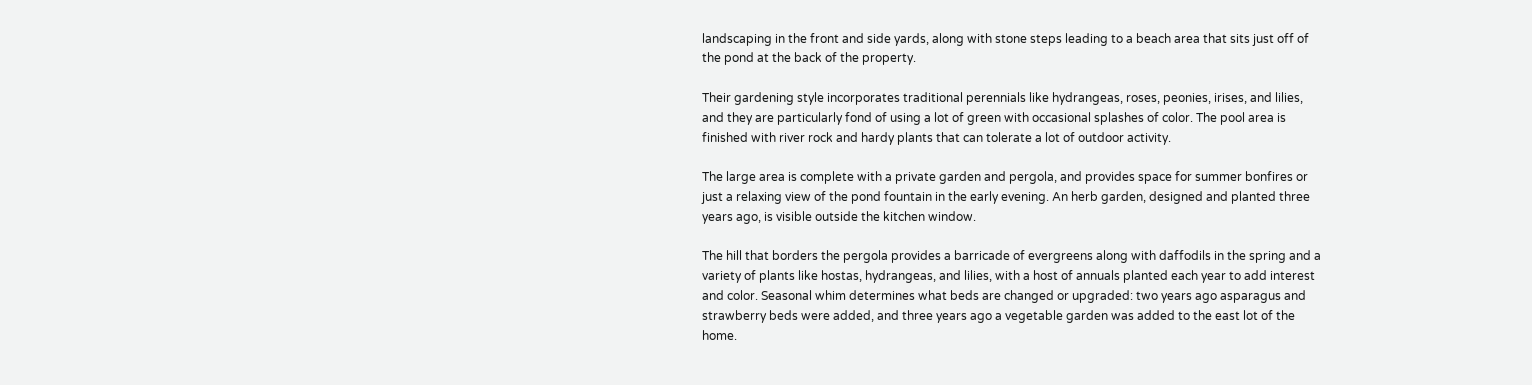landscaping in the front and side yards, along with stone steps leading to a beach area that sits just off of the pond at the back of the property.

Their gardening style incorporates traditional perennials like hydrangeas, roses, peonies, irises, and lilies, and they are particularly fond of using a lot of green with occasional splashes of color. The pool area is finished with river rock and hardy plants that can tolerate a lot of outdoor activity.

The large area is complete with a private garden and pergola, and provides space for summer bonfires or just a relaxing view of the pond fountain in the early evening. An herb garden, designed and planted three years ago, is visible outside the kitchen window.

The hill that borders the pergola provides a barricade of evergreens along with daffodils in the spring and a variety of plants like hostas, hydrangeas, and lilies, with a host of annuals planted each year to add interest and color. Seasonal whim determines what beds are changed or upgraded: two years ago asparagus and strawberry beds were added, and three years ago a vegetable garden was added to the east lot of the home.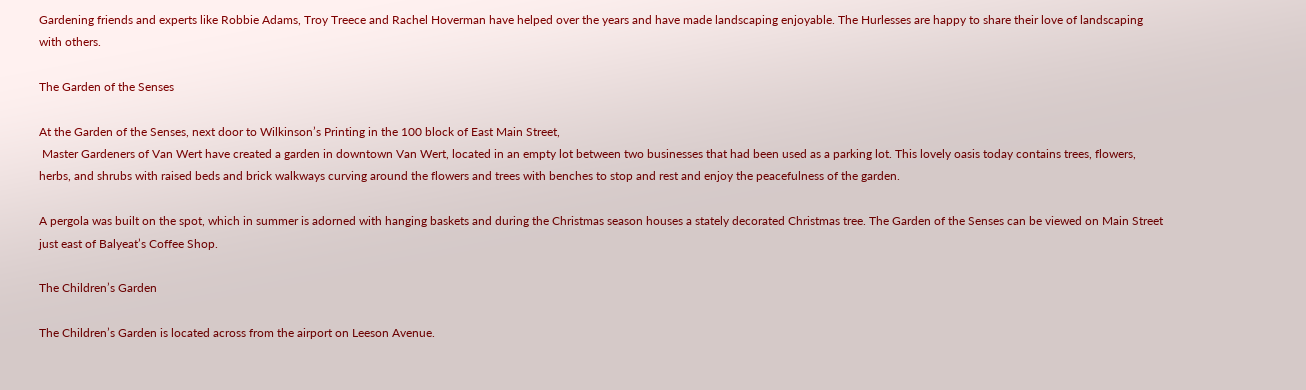Gardening friends and experts like Robbie Adams, Troy Treece and Rachel Hoverman have helped over the years and have made landscaping enjoyable. The Hurlesses are happy to share their love of landscaping with others.

The Garden of the Senses

At the Garden of the Senses, next door to Wilkinson’s Printing in the 100 block of East Main Street,
 Master Gardeners of Van Wert have created a garden in downtown Van Wert, located in an empty lot between two businesses that had been used as a parking lot. This lovely oasis today contains trees, flowers, herbs, and shrubs with raised beds and brick walkways curving around the flowers and trees with benches to stop and rest and enjoy the peacefulness of the garden.

A pergola was built on the spot, which in summer is adorned with hanging baskets and during the Christmas season houses a stately decorated Christmas tree. The Garden of the Senses can be viewed on Main Street just east of Balyeat’s Coffee Shop.

The Children’s Garden

The Children’s Garden is located across from the airport on Leeson Avenue.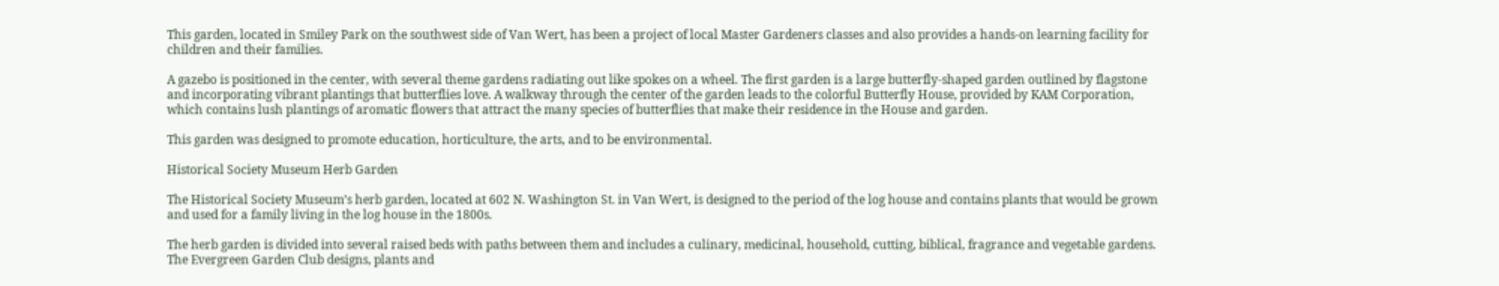This garden, located in Smiley Park on the southwest side of Van Wert, has been a project of local Master Gardeners classes and also provides a hands-on learning facility for children and their families.

A gazebo is positioned in the center, with several theme gardens radiating out like spokes on a wheel. The first garden is a large butterfly-shaped garden outlined by flagstone and incorporating vibrant plantings that butterflies love. A walkway through the center of the garden leads to the colorful Butterfly House, provided by KAM Corporation, which contains lush plantings of aromatic flowers that attract the many species of butterflies that make their residence in the House and garden.

This garden was designed to promote education, horticulture, the arts, and to be environmental.

Historical Society Museum Herb Garden

The Historical Society Museum’s herb garden, located at 602 N. Washington St. in Van Wert, is designed to the period of the log house and contains plants that would be grown and used for a family living in the log house in the 1800s.

The herb garden is divided into several raised beds with paths between them and includes a culinary, medicinal, household, cutting, biblical, fragrance and vegetable gardens. The Evergreen Garden Club designs, plants and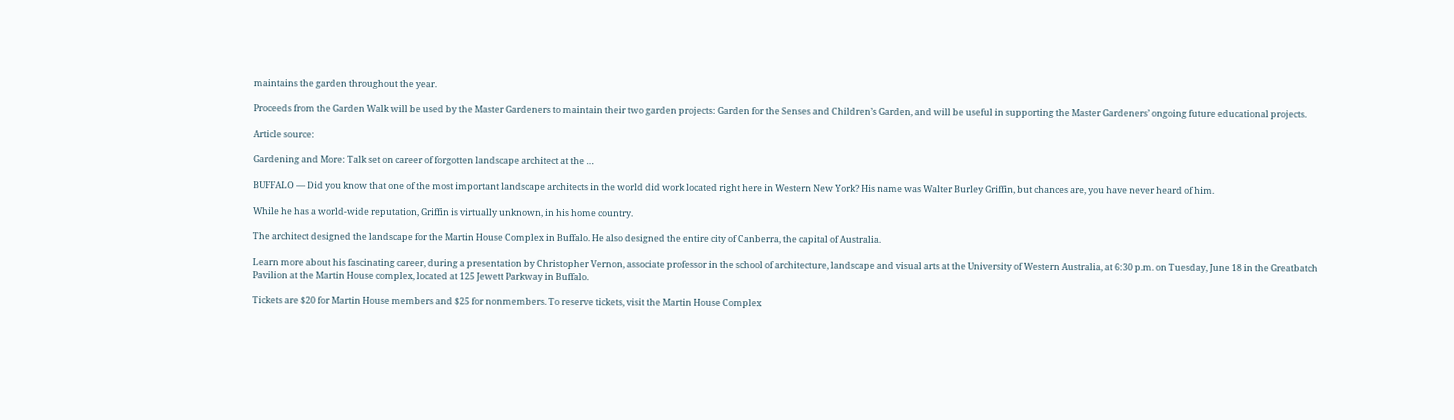maintains the garden throughout the year.

Proceeds from the Garden Walk will be used by the Master Gardeners to maintain their two garden projects: Garden for the Senses and Children’s Garden, and will be useful in supporting the Master Gardeners’ ongoing future educational projects.

Article source:

Gardening and More: Talk set on career of forgotten landscape architect at the …

BUFFALO — Did you know that one of the most important landscape architects in the world did work located right here in Western New York? His name was Walter Burley Griffin, but chances are, you have never heard of him.

While he has a world-wide reputation, Griffin is virtually unknown, in his home country.

The architect designed the landscape for the Martin House Complex in Buffalo. He also designed the entire city of Canberra, the capital of Australia.

Learn more about his fascinating career, during a presentation by Christopher Vernon, associate professor in the school of architecture, landscape and visual arts at the University of Western Australia, at 6:30 p.m. on Tuesday, June 18 in the Greatbatch Pavilion at the Martin House complex, located at 125 Jewett Parkway in Buffalo.

Tickets are $20 for Martin House members and $25 for nonmembers. To reserve tickets, visit the Martin House Complex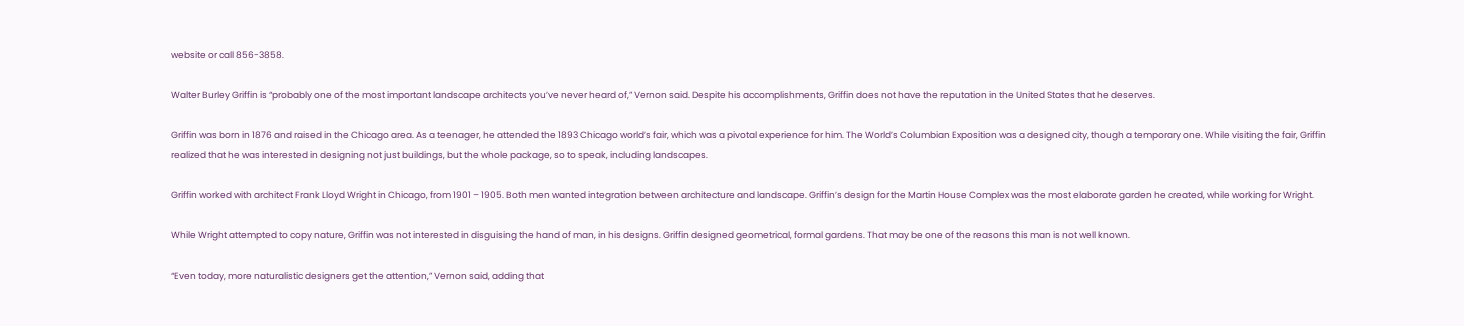website or call 856-3858.

Walter Burley Griffin is “probably one of the most important landscape architects you’ve never heard of,” Vernon said. Despite his accomplishments, Griffin does not have the reputation in the United States that he deserves.

Griffin was born in 1876 and raised in the Chicago area. As a teenager, he attended the 1893 Chicago world’s fair, which was a pivotal experience for him. The World’s Columbian Exposition was a designed city, though a temporary one. While visiting the fair, Griffin realized that he was interested in designing not just buildings, but the whole package, so to speak, including landscapes.

Griffin worked with architect Frank Lloyd Wright in Chicago, from 1901 – 1905. Both men wanted integration between architecture and landscape. Griffin’s design for the Martin House Complex was the most elaborate garden he created, while working for Wright.

While Wright attempted to copy nature, Griffin was not interested in disguising the hand of man, in his designs. Griffin designed geometrical, formal gardens. That may be one of the reasons this man is not well known.

“Even today, more naturalistic designers get the attention,” Vernon said, adding that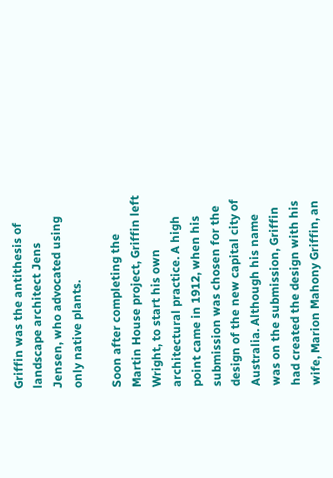Griffin was the antithesis of landscape architect Jens Jensen, who advocated using only native plants.

Soon after completing the Martin House project, Griffin left Wright, to start his own architectural practice. A high point came in 1912, when his submission was chosen for the design of the new capital city of Australia. Although his name was on the submission, Griffin had created the design with his wife, Marion Mahony Griffin, an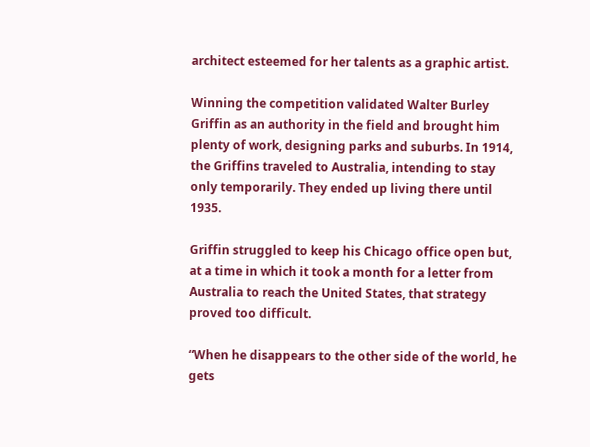architect esteemed for her talents as a graphic artist.

Winning the competition validated Walter Burley Griffin as an authority in the field and brought him plenty of work, designing parks and suburbs. In 1914, the Griffins traveled to Australia, intending to stay only temporarily. They ended up living there until 1935.

Griffin struggled to keep his Chicago office open but, at a time in which it took a month for a letter from Australia to reach the United States, that strategy proved too difficult.

“When he disappears to the other side of the world, he gets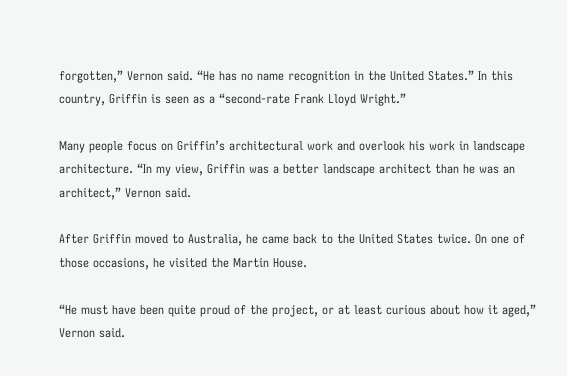forgotten,” Vernon said. “He has no name recognition in the United States.” In this country, Griffin is seen as a “second-rate Frank Lloyd Wright.”

Many people focus on Griffin’s architectural work and overlook his work in landscape architecture. “In my view, Griffin was a better landscape architect than he was an architect,” Vernon said.

After Griffin moved to Australia, he came back to the United States twice. On one of those occasions, he visited the Martin House.

“He must have been quite proud of the project, or at least curious about how it aged,” Vernon said.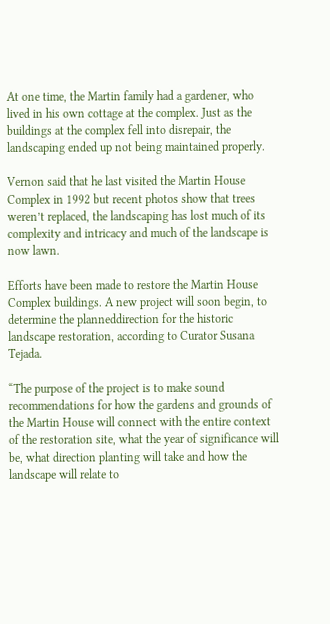At one time, the Martin family had a gardener, who lived in his own cottage at the complex. Just as the buildings at the complex fell into disrepair, the landscaping ended up not being maintained properly.

Vernon said that he last visited the Martin House Complex in 1992 but recent photos show that trees weren’t replaced, the landscaping has lost much of its complexity and intricacy and much of the landscape is now lawn.

Efforts have been made to restore the Martin House Complex buildings. A new project will soon begin, to determine the planneddirection for the historic landscape restoration, according to Curator Susana Tejada.

“The purpose of the project is to make sound recommendations for how the gardens and grounds of the Martin House will connect with the entire context of the restoration site, what the year of significance will be, what direction planting will take and how the landscape will relate to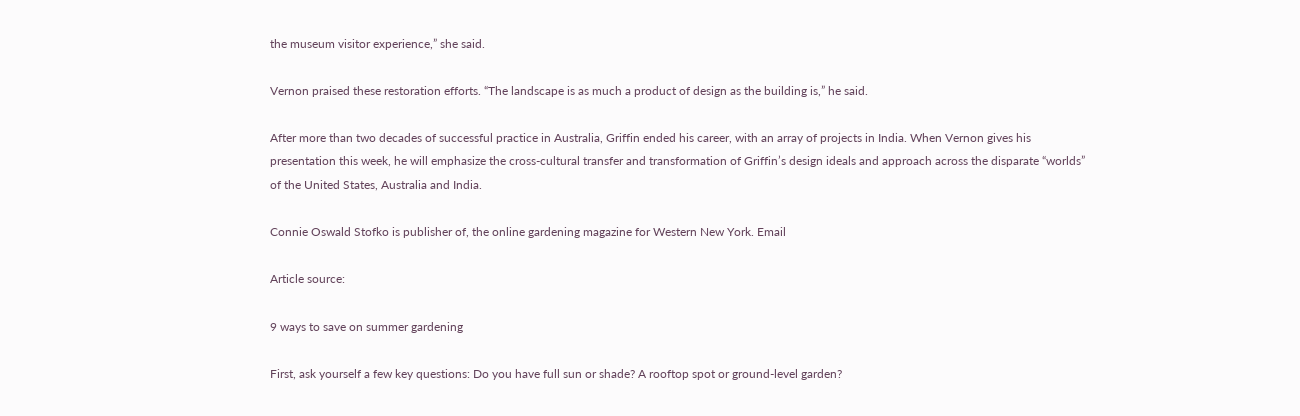the museum visitor experience,” she said.

Vernon praised these restoration efforts. “The landscape is as much a product of design as the building is,” he said.

After more than two decades of successful practice in Australia, Griffin ended his career, with an array of projects in India. When Vernon gives his presentation this week, he will emphasize the cross-cultural transfer and transformation of Griffin’s design ideals and approach across the disparate “worlds” of the United States, Australia and India.

Connie Oswald Stofko is publisher of, the online gardening magazine for Western New York. Email

Article source:

9 ways to save on summer gardening

First, ask yourself a few key questions: Do you have full sun or shade? A rooftop spot or ground-level garden?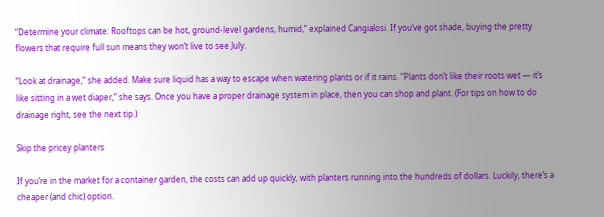“Determine your climate: Rooftops can be hot, ground-level gardens, humid,” explained Cangialosi. If you’ve got shade, buying the pretty flowers that require full sun means they won’t live to see July.

“Look at drainage,” she added. Make sure liquid has a way to escape when watering plants or if it rains. “Plants don’t like their roots wet — it’s like sitting in a wet diaper,” she says. Once you have a proper drainage system in place, then you can shop and plant. (For tips on how to do drainage right, see the next tip.)

Skip the pricey planters

If you’re in the market for a container garden, the costs can add up quickly, with planters running into the hundreds of dollars. Luckily, there’s a cheaper (and chic) option.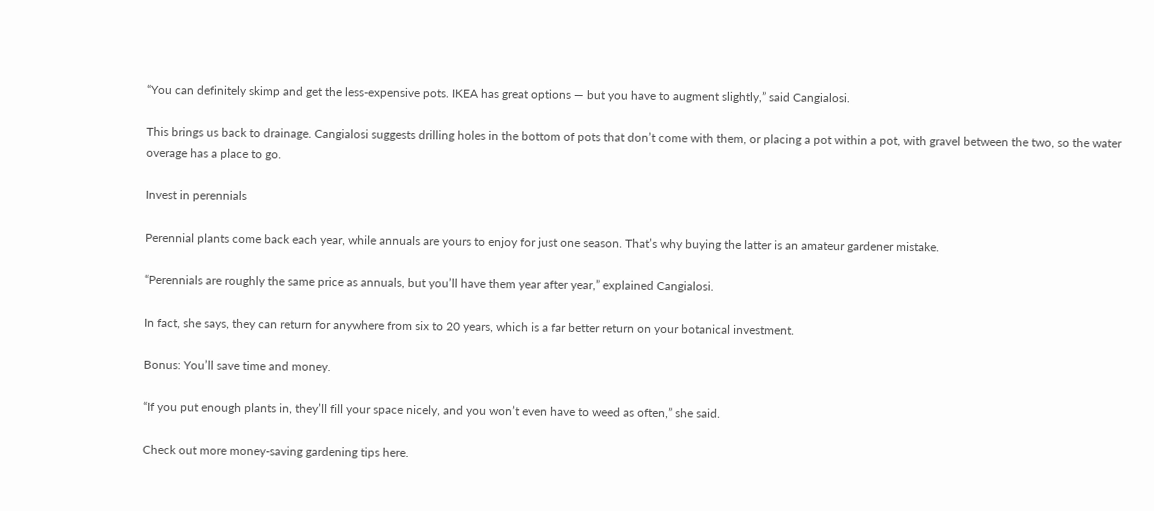“You can definitely skimp and get the less-expensive pots. IKEA has great options — but you have to augment slightly,” said Cangialosi.

This brings us back to drainage. Cangialosi suggests drilling holes in the bottom of pots that don’t come with them, or placing a pot within a pot, with gravel between the two, so the water overage has a place to go.

Invest in perennials

Perennial plants come back each year, while annuals are yours to enjoy for just one season. That’s why buying the latter is an amateur gardener mistake.

“Perennials are roughly the same price as annuals, but you’ll have them year after year,” explained Cangialosi.

In fact, she says, they can return for anywhere from six to 20 years, which is a far better return on your botanical investment.

Bonus: You’ll save time and money.

“If you put enough plants in, they’ll fill your space nicely, and you won’t even have to weed as often,” she said.

Check out more money-saving gardening tips here.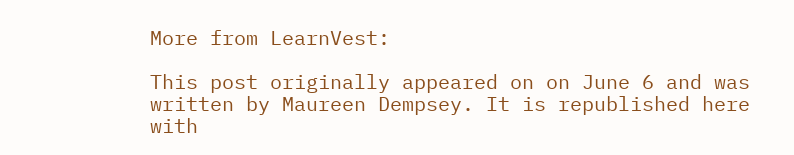More from LearnVest:

This post originally appeared on on June 6 and was written by Maureen Dempsey. It is republished here with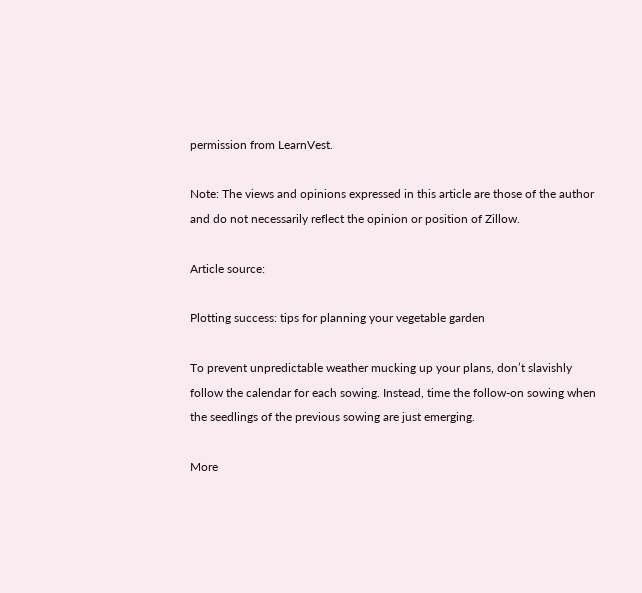permission from LearnVest.

Note: The views and opinions expressed in this article are those of the author and do not necessarily reflect the opinion or position of Zillow.

Article source:

Plotting success: tips for planning your vegetable garden

To prevent unpredictable weather mucking up your plans, don’t slavishly
follow the calendar for each sowing. Instead, time the follow-on sowing when
the seedlings of the previous sowing are just emerging.

More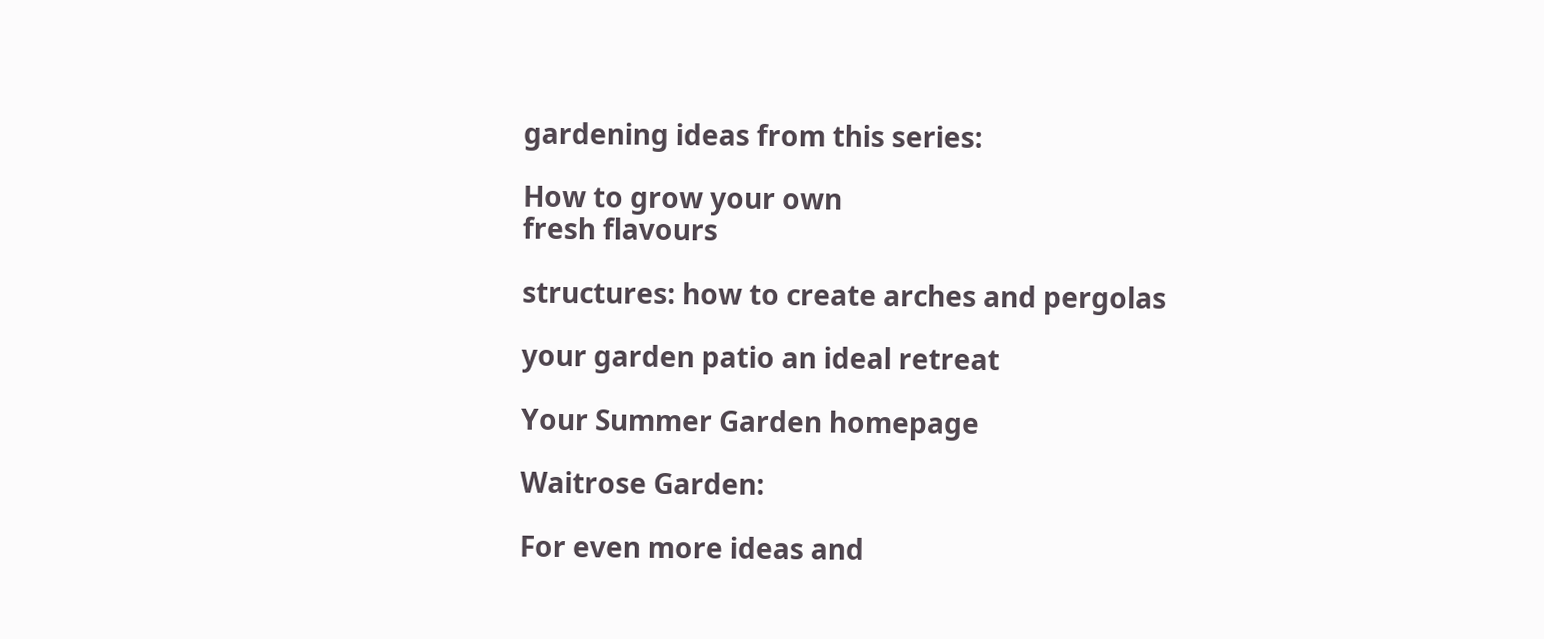gardening ideas from this series:

How to grow your own
fresh flavours

structures: how to create arches and pergolas

your garden patio an ideal retreat

Your Summer Garden homepage

Waitrose Garden:

For even more ideas and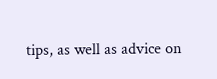tips, as well as advice on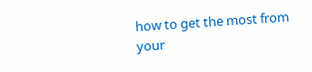how to get the most from
your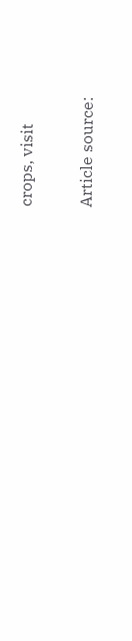crops, visit

Article source: